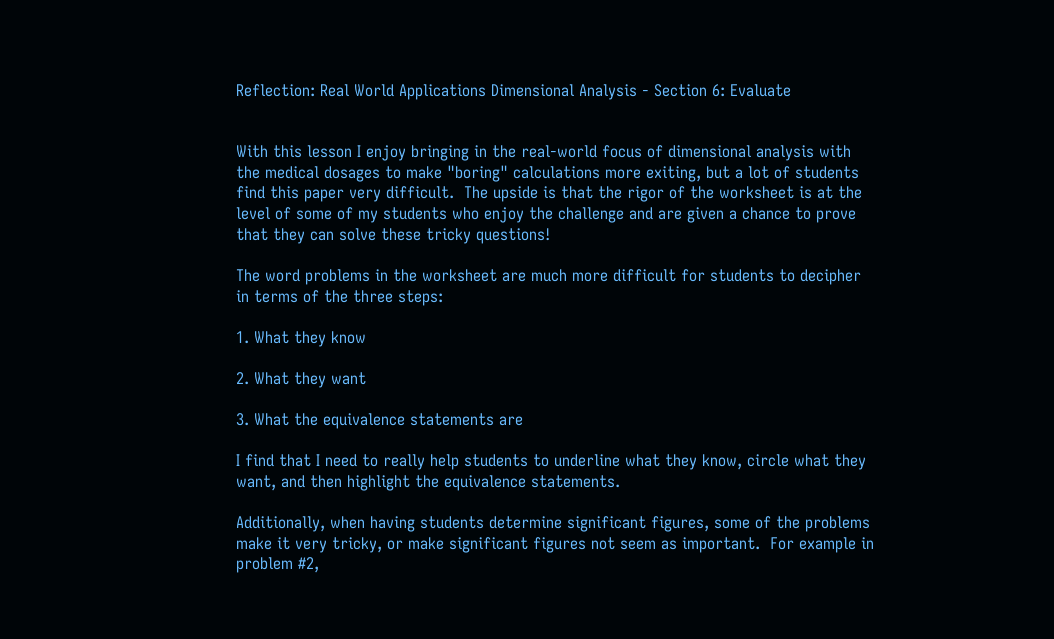Reflection: Real World Applications Dimensional Analysis - Section 6: Evaluate


With this lesson I enjoy bringing in the real-world focus of dimensional analysis with the medical dosages to make "boring" calculations more exiting, but a lot of students find this paper very difficult.  The upside is that the rigor of the worksheet is at the level of some of my students who enjoy the challenge and are given a chance to prove that they can solve these tricky questions!

The word problems in the worksheet are much more difficult for students to decipher in terms of the three steps:

1. What they know

2. What they want

3. What the equivalence statements are

I find that I need to really help students to underline what they know, circle what they want, and then highlight the equivalence statements.

Additionally, when having students determine significant figures, some of the problems make it very tricky, or make significant figures not seem as important.  For example in problem #2,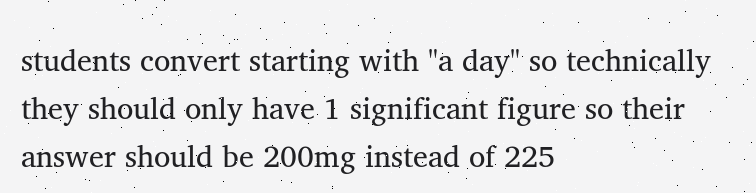students convert starting with "a day" so technically they should only have 1 significant figure so their answer should be 200mg instead of 225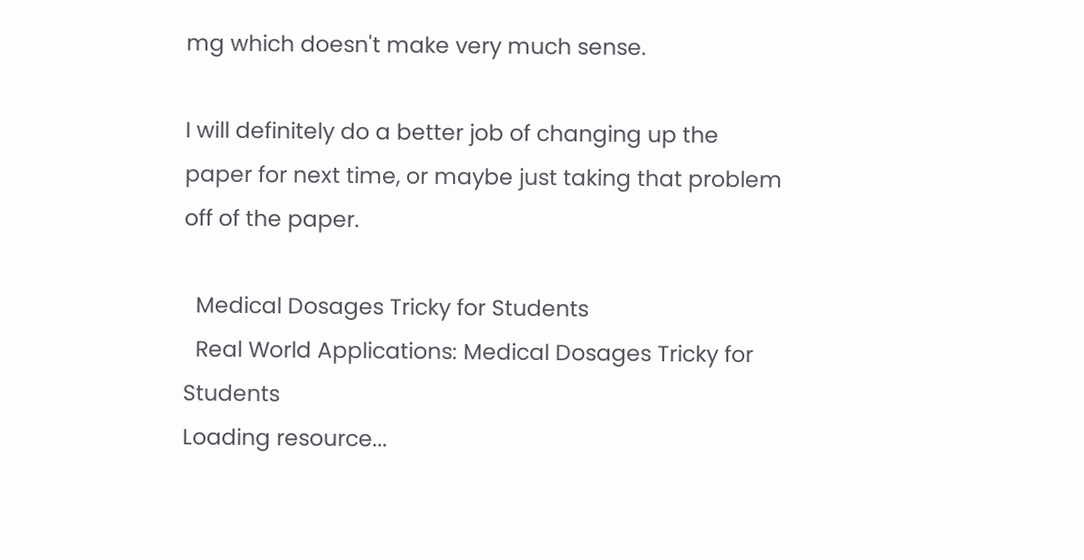mg which doesn't make very much sense.

I will definitely do a better job of changing up the paper for next time, or maybe just taking that problem off of the paper.

  Medical Dosages Tricky for Students
  Real World Applications: Medical Dosages Tricky for Students
Loading resource...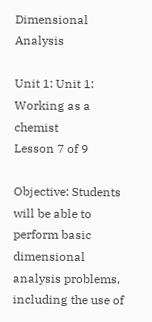Dimensional Analysis

Unit 1: Unit 1: Working as a chemist
Lesson 7 of 9

Objective: Students will be able to perform basic dimensional analysis problems, including the use of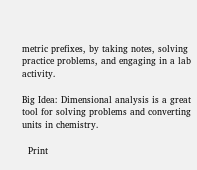metric prefixes, by taking notes, solving practice problems, and engaging in a lab activity.

Big Idea: Dimensional analysis is a great tool for solving problems and converting units in chemistry.

  Print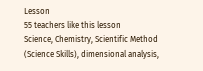Lesson
55 teachers like this lesson
Science, Chemistry, Scientific Method (Science Skills), dimensional analysis,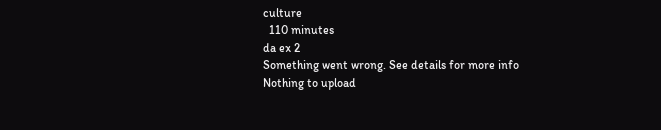culture
  110 minutes
da ex 2
Something went wrong. See details for more info
Nothing to upload